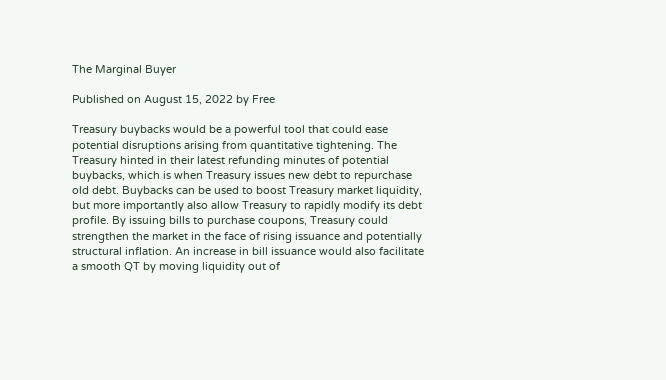The Marginal Buyer

Published on August 15, 2022 by Free

Treasury buybacks would be a powerful tool that could ease potential disruptions arising from quantitative tightening. The Treasury hinted in their latest refunding minutes of potential buybacks, which is when Treasury issues new debt to repurchase old debt. Buybacks can be used to boost Treasury market liquidity, but more importantly also allow Treasury to rapidly modify its debt profile. By issuing bills to purchase coupons, Treasury could strengthen the market in the face of rising issuance and potentially structural inflation. An increase in bill issuance would also facilitate a smooth QT by moving liquidity out of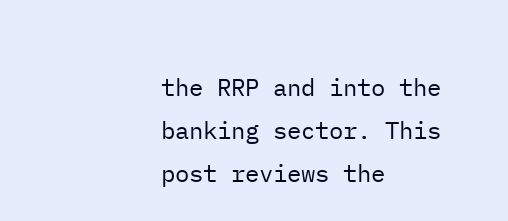the RRP and into the banking sector. This post reviews the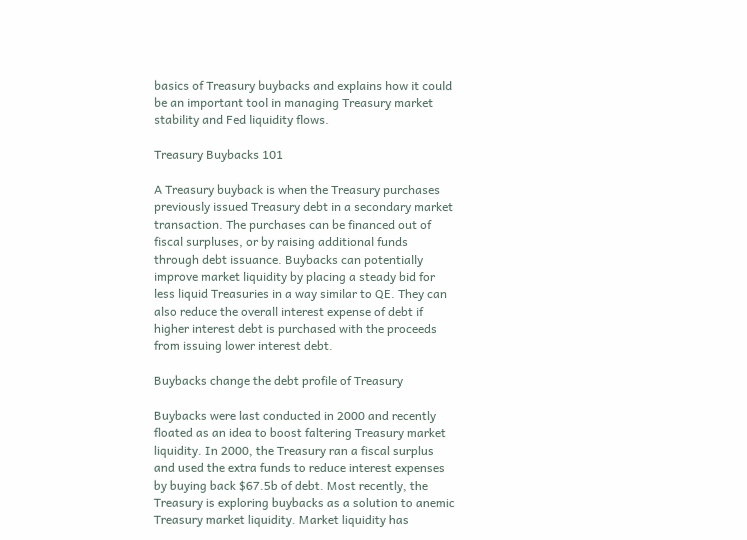basics of Treasury buybacks and explains how it could be an important tool in managing Treasury market stability and Fed liquidity flows.

Treasury Buybacks 101

A Treasury buyback is when the Treasury purchases previously issued Treasury debt in a secondary market transaction. The purchases can be financed out of fiscal surpluses, or by raising additional funds through debt issuance. Buybacks can potentially improve market liquidity by placing a steady bid for less liquid Treasuries in a way similar to QE. They can also reduce the overall interest expense of debt if higher interest debt is purchased with the proceeds from issuing lower interest debt.

Buybacks change the debt profile of Treasury

Buybacks were last conducted in 2000 and recently floated as an idea to boost faltering Treasury market liquidity. In 2000, the Treasury ran a fiscal surplus and used the extra funds to reduce interest expenses by buying back $67.5b of debt. Most recently, the Treasury is exploring buybacks as a solution to anemic Treasury market liquidity. Market liquidity has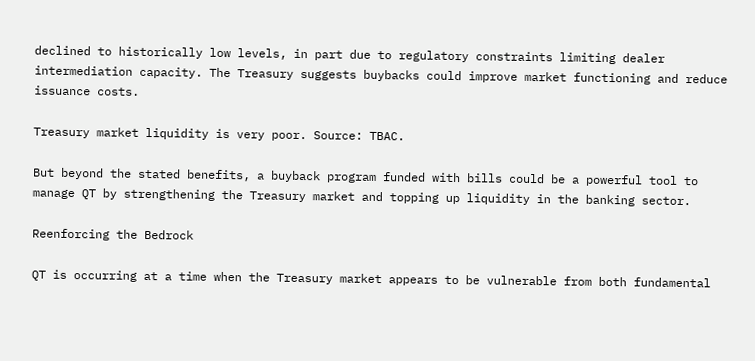declined to historically low levels, in part due to regulatory constraints limiting dealer intermediation capacity. The Treasury suggests buybacks could improve market functioning and reduce issuance costs.

Treasury market liquidity is very poor. Source: TBAC.

But beyond the stated benefits, a buyback program funded with bills could be a powerful tool to manage QT by strengthening the Treasury market and topping up liquidity in the banking sector.

Reenforcing the Bedrock

QT is occurring at a time when the Treasury market appears to be vulnerable from both fundamental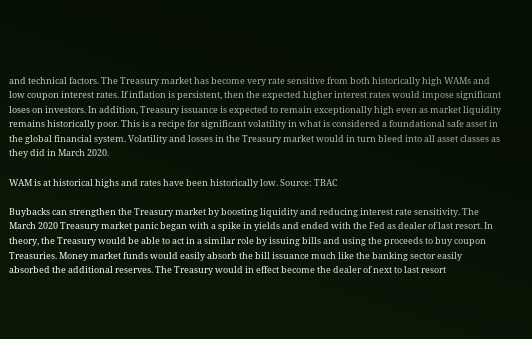and technical factors. The Treasury market has become very rate sensitive from both historically high WAMs and low coupon interest rates. If inflation is persistent, then the expected higher interest rates would impose significant loses on investors. In addition, Treasury issuance is expected to remain exceptionally high even as market liquidity remains historically poor. This is a recipe for significant volatility in what is considered a foundational safe asset in the global financial system. Volatility and losses in the Treasury market would in turn bleed into all asset classes as they did in March 2020.

WAM is at historical highs and rates have been historically low. Source: TBAC

Buybacks can strengthen the Treasury market by boosting liquidity and reducing interest rate sensitivity. The March 2020 Treasury market panic began with a spike in yields and ended with the Fed as dealer of last resort. In theory, the Treasury would be able to act in a similar role by issuing bills and using the proceeds to buy coupon Treasuries. Money market funds would easily absorb the bill issuance much like the banking sector easily absorbed the additional reserves. The Treasury would in effect become the dealer of next to last resort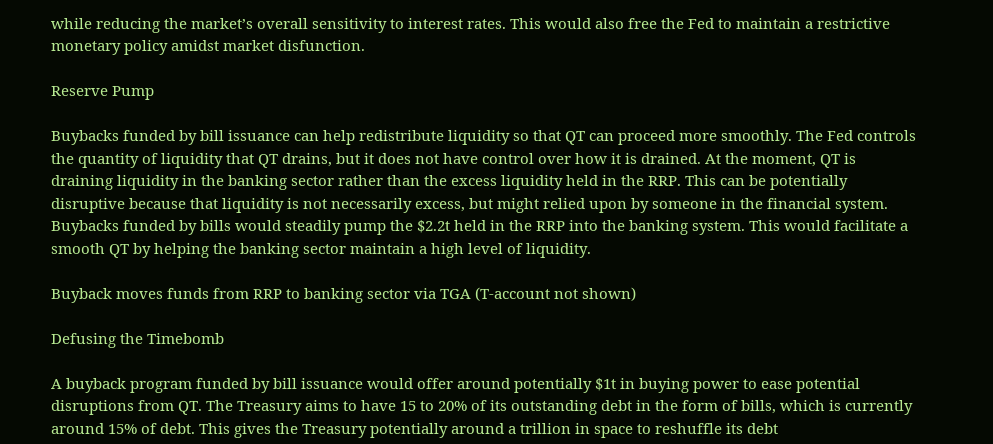while reducing the market’s overall sensitivity to interest rates. This would also free the Fed to maintain a restrictive monetary policy amidst market disfunction.

Reserve Pump

Buybacks funded by bill issuance can help redistribute liquidity so that QT can proceed more smoothly. The Fed controls the quantity of liquidity that QT drains, but it does not have control over how it is drained. At the moment, QT is draining liquidity in the banking sector rather than the excess liquidity held in the RRP. This can be potentially disruptive because that liquidity is not necessarily excess, but might relied upon by someone in the financial system. Buybacks funded by bills would steadily pump the $2.2t held in the RRP into the banking system. This would facilitate a smooth QT by helping the banking sector maintain a high level of liquidity.

Buyback moves funds from RRP to banking sector via TGA (T-account not shown)

Defusing the Timebomb

A buyback program funded by bill issuance would offer around potentially $1t in buying power to ease potential disruptions from QT. The Treasury aims to have 15 to 20% of its outstanding debt in the form of bills, which is currently around 15% of debt. This gives the Treasury potentially around a trillion in space to reshuffle its debt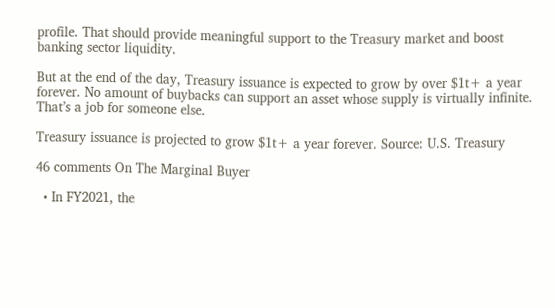profile. That should provide meaningful support to the Treasury market and boost banking sector liquidity.

But at the end of the day, Treasury issuance is expected to grow by over $1t+ a year forever. No amount of buybacks can support an asset whose supply is virtually infinite. That’s a job for someone else.

Treasury issuance is projected to grow $1t+ a year forever. Source: U.S. Treasury

46 comments On The Marginal Buyer

  • In FY2021, the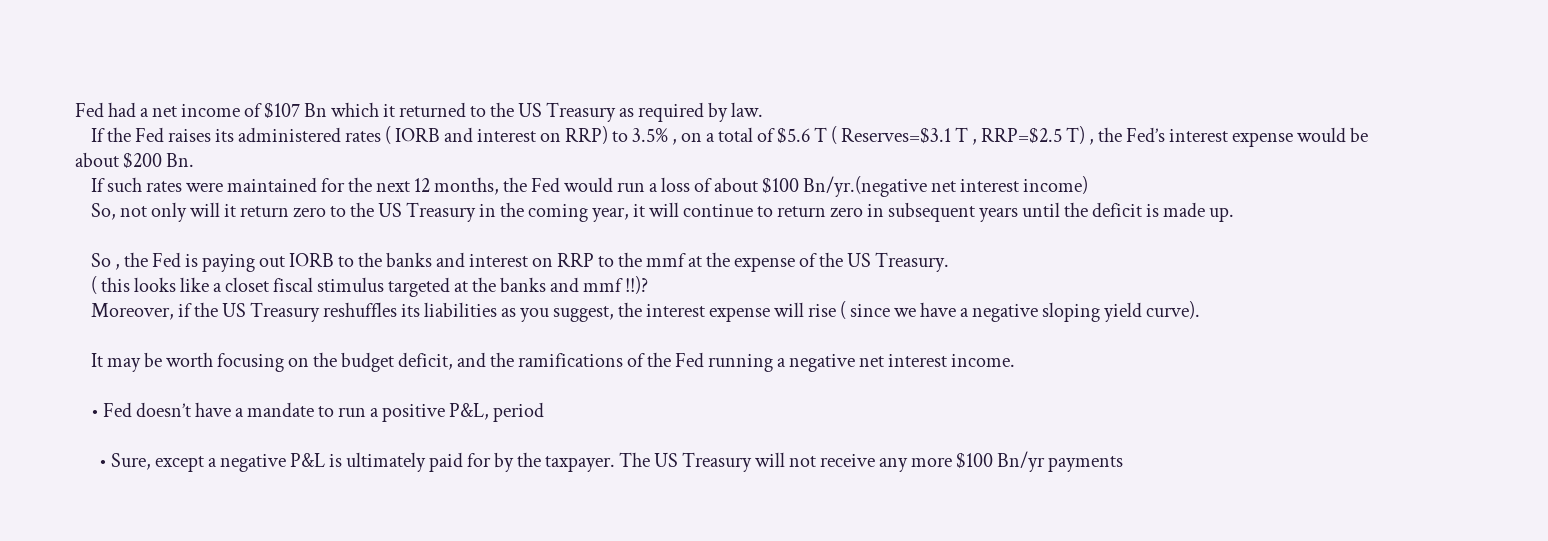Fed had a net income of $107 Bn which it returned to the US Treasury as required by law.
    If the Fed raises its administered rates ( IORB and interest on RRP) to 3.5% , on a total of $5.6 T ( Reserves=$3.1 T , RRP=$2.5 T) , the Fed’s interest expense would be about $200 Bn.
    If such rates were maintained for the next 12 months, the Fed would run a loss of about $100 Bn/yr.(negative net interest income)
    So, not only will it return zero to the US Treasury in the coming year, it will continue to return zero in subsequent years until the deficit is made up.

    So , the Fed is paying out IORB to the banks and interest on RRP to the mmf at the expense of the US Treasury.
    ( this looks like a closet fiscal stimulus targeted at the banks and mmf !!)?
    Moreover, if the US Treasury reshuffles its liabilities as you suggest, the interest expense will rise ( since we have a negative sloping yield curve).

    It may be worth focusing on the budget deficit, and the ramifications of the Fed running a negative net interest income.

    • Fed doesn’t have a mandate to run a positive P&L, period

      • Sure, except a negative P&L is ultimately paid for by the taxpayer. The US Treasury will not receive any more $100 Bn/yr payments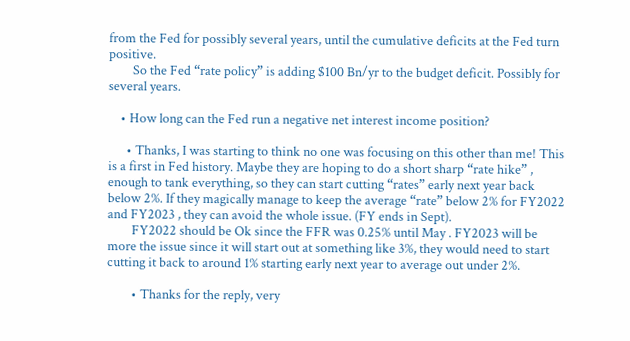from the Fed for possibly several years, until the cumulative deficits at the Fed turn positive.
        So the Fed “rate policy” is adding $100 Bn/yr to the budget deficit. Possibly for several years.

    • How long can the Fed run a negative net interest income position?

      • Thanks, I was starting to think no one was focusing on this other than me! This is a first in Fed history. Maybe they are hoping to do a short sharp “rate hike” , enough to tank everything, so they can start cutting “rates” early next year back below 2%. If they magically manage to keep the average “rate” below 2% for FY2022 and FY2023 , they can avoid the whole issue. (FY ends in Sept).
        FY2022 should be Ok since the FFR was 0.25% until May . FY2023 will be more the issue since it will start out at something like 3%, they would need to start cutting it back to around 1% starting early next year to average out under 2%.

        • Thanks for the reply, very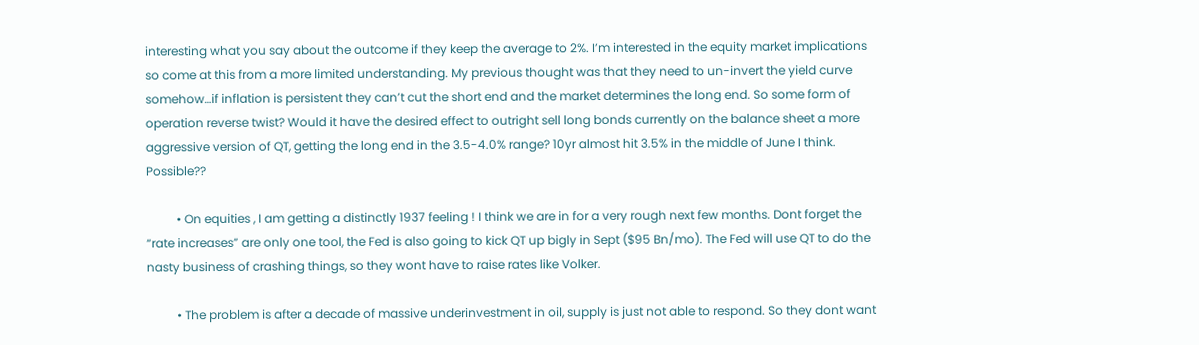interesting what you say about the outcome if they keep the average to 2%. I’m interested in the equity market implications so come at this from a more limited understanding. My previous thought was that they need to un-invert the yield curve somehow…if inflation is persistent they can’t cut the short end and the market determines the long end. So some form of operation reverse twist? Would it have the desired effect to outright sell long bonds currently on the balance sheet a more aggressive version of QT, getting the long end in the 3.5-4.0% range? 10yr almost hit 3.5% in the middle of June I think. Possible??

          • On equities , I am getting a distinctly 1937 feeling ! I think we are in for a very rough next few months. Dont forget the “rate increases” are only one tool, the Fed is also going to kick QT up bigly in Sept ($95 Bn/mo). The Fed will use QT to do the nasty business of crashing things, so they wont have to raise rates like Volker.

          • The problem is after a decade of massive underinvestment in oil, supply is just not able to respond. So they dont want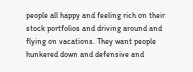people all happy and feeling rich on their stock portfolios and driving around and flying on vacations. They want people hunkered down and defensive and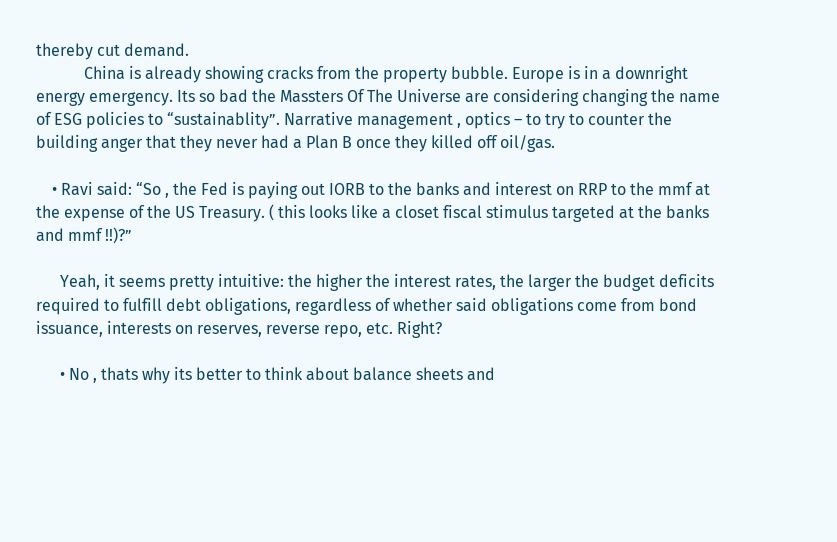thereby cut demand.
            China is already showing cracks from the property bubble. Europe is in a downright energy emergency. Its so bad the Massters Of The Universe are considering changing the name of ESG policies to “sustainablity”. Narrative management , optics – to try to counter the building anger that they never had a Plan B once they killed off oil/gas.

    • Ravi said: “So , the Fed is paying out IORB to the banks and interest on RRP to the mmf at the expense of the US Treasury. ( this looks like a closet fiscal stimulus targeted at the banks and mmf !!)?”

      Yeah, it seems pretty intuitive: the higher the interest rates, the larger the budget deficits required to fulfill debt obligations, regardless of whether said obligations come from bond issuance, interests on reserves, reverse repo, etc. Right?

      • No , thats why its better to think about balance sheets and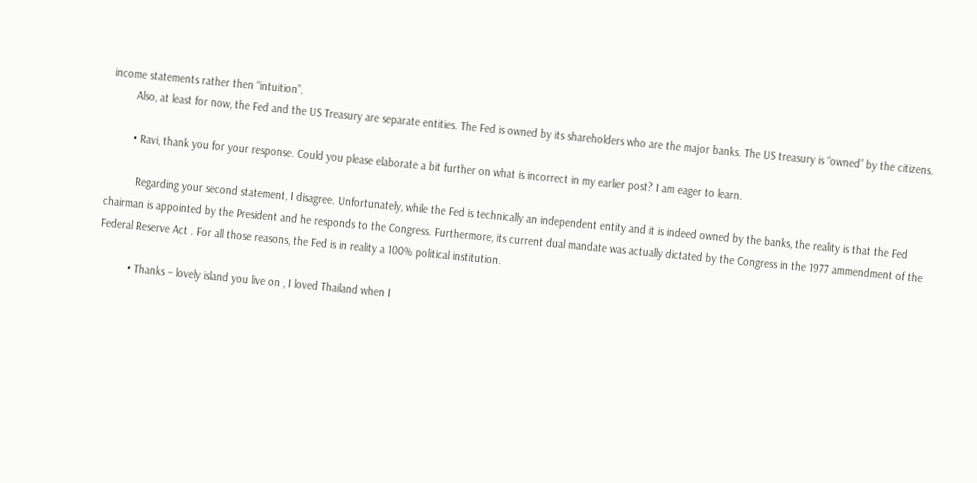income statements rather then “intuition”.
        Also, at least for now, the Fed and the US Treasury are separate entities. The Fed is owned by its shareholders who are the major banks. The US treasury is “owned” by the citizens.

        • Ravi, thank you for your response. Could you please elaborate a bit further on what is incorrect in my earlier post? I am eager to learn.

          Regarding your second statement, I disagree. Unfortunately, while the Fed is technically an independent entity and it is indeed owned by the banks, the reality is that the Fed chairman is appointed by the President and he responds to the Congress. Furthermore, its current dual mandate was actually dictated by the Congress in the 1977 ammendment of the Federal Reserve Act . For all those reasons, the Fed is in reality a 100% political institution.

          • Thanks – lovely island you live on , I loved Thailand when I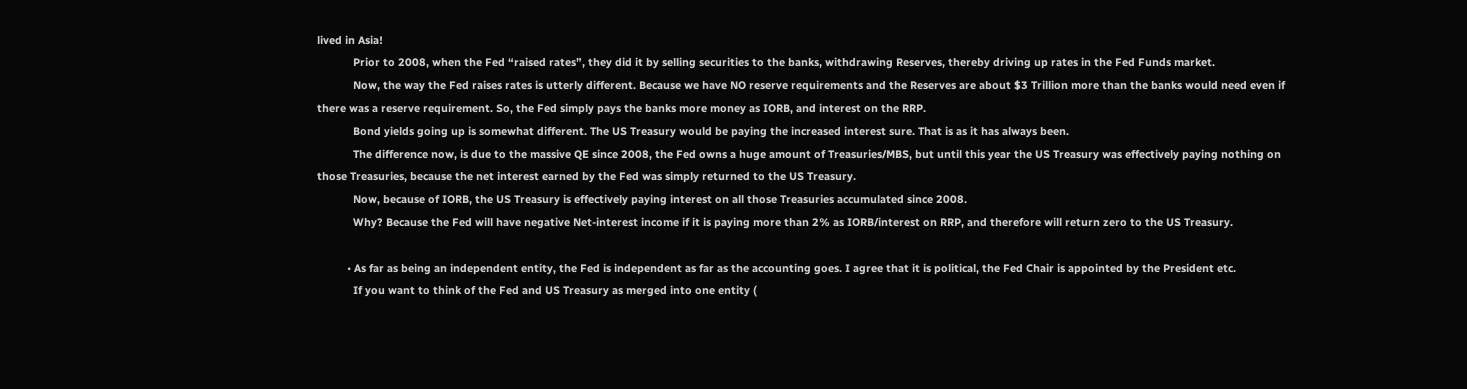lived in Asia!
            Prior to 2008, when the Fed “raised rates”, they did it by selling securities to the banks, withdrawing Reserves, thereby driving up rates in the Fed Funds market.
            Now, the way the Fed raises rates is utterly different. Because we have NO reserve requirements and the Reserves are about $3 Trillion more than the banks would need even if there was a reserve requirement. So, the Fed simply pays the banks more money as IORB, and interest on the RRP.
            Bond yields going up is somewhat different. The US Treasury would be paying the increased interest sure. That is as it has always been.
            The difference now, is due to the massive QE since 2008, the Fed owns a huge amount of Treasuries/MBS, but until this year the US Treasury was effectively paying nothing on those Treasuries, because the net interest earned by the Fed was simply returned to the US Treasury.
            Now, because of IORB, the US Treasury is effectively paying interest on all those Treasuries accumulated since 2008.
            Why? Because the Fed will have negative Net-interest income if it is paying more than 2% as IORB/interest on RRP, and therefore will return zero to the US Treasury.

          • As far as being an independent entity, the Fed is independent as far as the accounting goes. I agree that it is political, the Fed Chair is appointed by the President etc.
            If you want to think of the Fed and US Treasury as merged into one entity (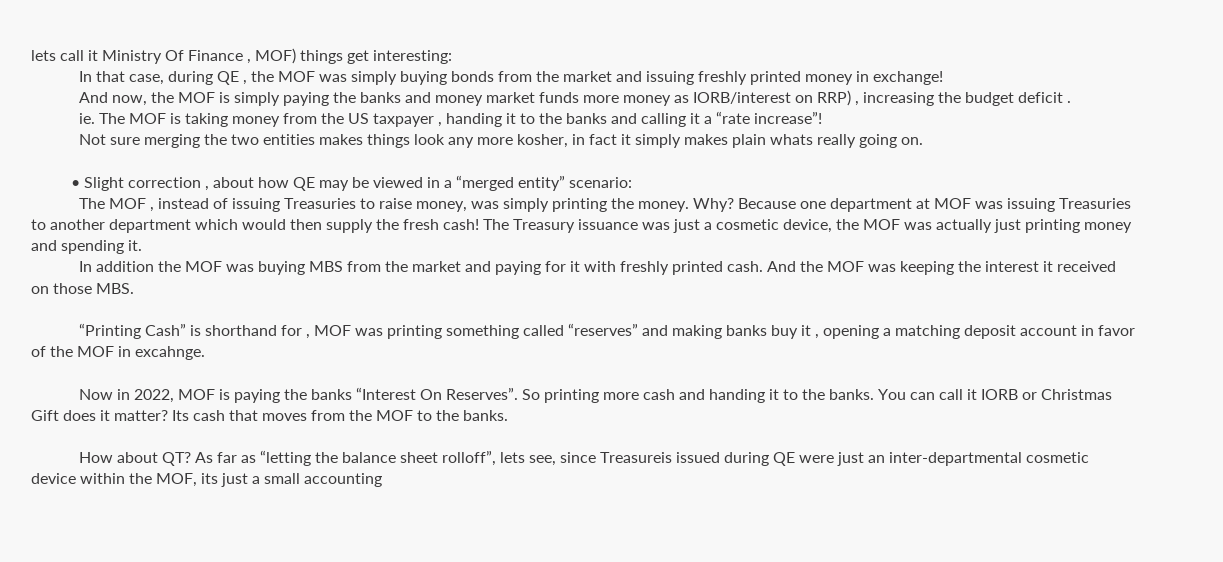lets call it Ministry Of Finance , MOF) things get interesting:
            In that case, during QE , the MOF was simply buying bonds from the market and issuing freshly printed money in exchange!
            And now, the MOF is simply paying the banks and money market funds more money as IORB/interest on RRP) , increasing the budget deficit .
            ie. The MOF is taking money from the US taxpayer , handing it to the banks and calling it a “rate increase”!
            Not sure merging the two entities makes things look any more kosher, in fact it simply makes plain whats really going on.

          • Slight correction , about how QE may be viewed in a “merged entity” scenario:
            The MOF , instead of issuing Treasuries to raise money, was simply printing the money. Why? Because one department at MOF was issuing Treasuries to another department which would then supply the fresh cash! The Treasury issuance was just a cosmetic device, the MOF was actually just printing money and spending it.
            In addition the MOF was buying MBS from the market and paying for it with freshly printed cash. And the MOF was keeping the interest it received on those MBS.

            “Printing Cash” is shorthand for , MOF was printing something called “reserves” and making banks buy it , opening a matching deposit account in favor of the MOF in excahnge.

            Now in 2022, MOF is paying the banks “Interest On Reserves”. So printing more cash and handing it to the banks. You can call it IORB or Christmas Gift does it matter? Its cash that moves from the MOF to the banks.

            How about QT? As far as “letting the balance sheet rolloff”, lets see, since Treasureis issued during QE were just an inter-departmental cosmetic device within the MOF, its just a small accounting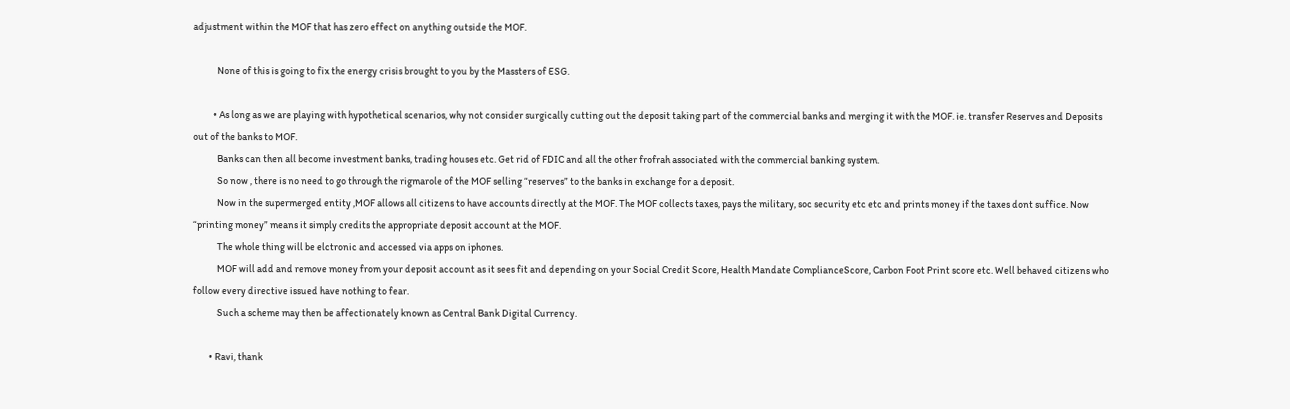adjustment within the MOF that has zero effect on anything outside the MOF.

            None of this is going to fix the energy crisis brought to you by the Massters of ESG.

          • As long as we are playing with hypothetical scenarios, why not consider surgically cutting out the deposit taking part of the commercial banks and merging it with the MOF. ie. transfer Reserves and Deposits out of the banks to MOF.
            Banks can then all become investment banks, trading houses etc. Get rid of FDIC and all the other frofrah associated with the commercial banking system.
            So now , there is no need to go through the rigmarole of the MOF selling “reserves” to the banks in exchange for a deposit.
            Now in the supermerged entity ,MOF allows all citizens to have accounts directly at the MOF. The MOF collects taxes, pays the military, soc security etc etc and prints money if the taxes dont suffice. Now “printing money” means it simply credits the appropriate deposit account at the MOF.
            The whole thing will be elctronic and accessed via apps on iphones.
            MOF will add and remove money from your deposit account as it sees fit and depending on your Social Credit Score, Health Mandate ComplianceScore, Carbon Foot Print score etc. Well behaved citizens who follow every directive issued have nothing to fear.
            Such a scheme may then be affectionately known as Central Bank Digital Currency.

        • Ravi, thank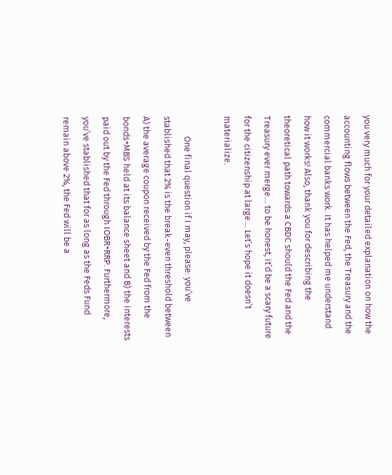you very much for your detailed explanation on how the accounting flows between the Fed, the Treasury and the commercial banks work. It has helped me understand how it works! Also, thank you for describing the theoretical path towards a CBDC should the Fed and the Treasury ever merge… to be honest, it’d be a scary future for the citizenship at large… Let’s hope it doesn’t materialize.

          One final question if I may, please: you’ve stablished that 2% is the break-even threshold between A) the average coupon received by the Fed from the bonds+MBS held at its balance sheet and B) the interests paid out by the Fed through IOBR+RRP. Furthermore, you’ve stablished that for as long as the Feds Fund remain above 2%, the Fed will be a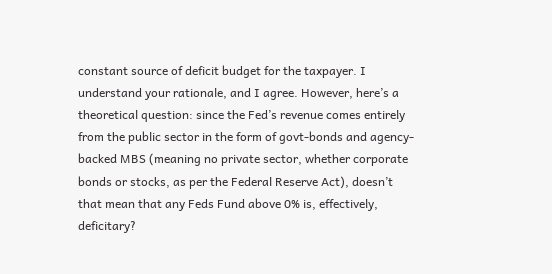constant source of deficit budget for the taxpayer. I understand your rationale, and I agree. However, here’s a theoretical question: since the Fed’s revenue comes entirely from the public sector in the form of govt-bonds and agency-backed MBS (meaning no private sector, whether corporate bonds or stocks, as per the Federal Reserve Act), doesn’t that mean that any Feds Fund above 0% is, effectively, deficitary?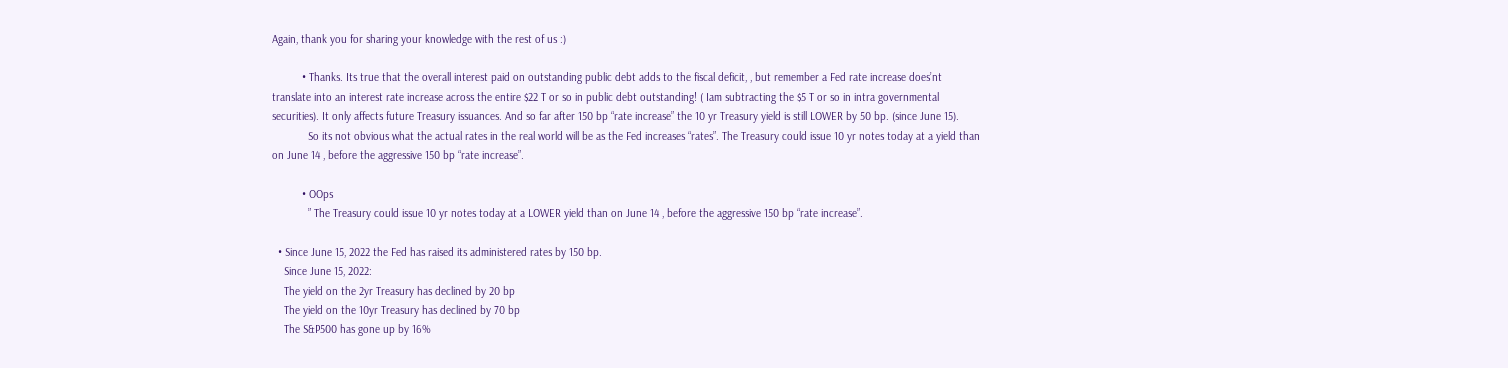Again, thank you for sharing your knowledge with the rest of us :)

          • Thanks. Its true that the overall interest paid on outstanding public debt adds to the fiscal deficit, , but remember a Fed rate increase does’nt translate into an interest rate increase across the entire $22 T or so in public debt outstanding! ( Iam subtracting the $5 T or so in intra governmental securities). It only affects future Treasury issuances. And so far after 150 bp “rate increase” the 10 yr Treasury yield is still LOWER by 50 bp. (since June 15).
            So its not obvious what the actual rates in the real world will be as the Fed increases “rates”. The Treasury could issue 10 yr notes today at a yield than on June 14 , before the aggressive 150 bp “rate increase”.

          • OOps
            ” The Treasury could issue 10 yr notes today at a LOWER yield than on June 14 , before the aggressive 150 bp “rate increase”.

  • Since June 15, 2022 the Fed has raised its administered rates by 150 bp.
    Since June 15, 2022:
    The yield on the 2yr Treasury has declined by 20 bp
    The yield on the 10yr Treasury has declined by 70 bp
    The S&P500 has gone up by 16%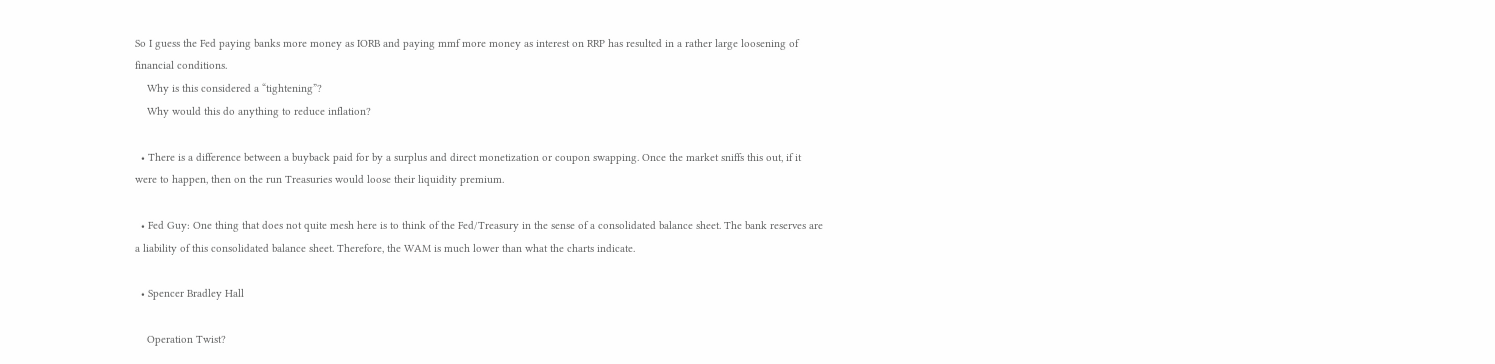So I guess the Fed paying banks more money as IORB and paying mmf more money as interest on RRP has resulted in a rather large loosening of financial conditions.
    Why is this considered a “tightening”?
    Why would this do anything to reduce inflation?

  • There is a difference between a buyback paid for by a surplus and direct monetization or coupon swapping. Once the market sniffs this out, if it were to happen, then on the run Treasuries would loose their liquidity premium.

  • Fed Guy: One thing that does not quite mesh here is to think of the Fed/Treasury in the sense of a consolidated balance sheet. The bank reserves are a liability of this consolidated balance sheet. Therefore, the WAM is much lower than what the charts indicate.

  • Spencer Bradley Hall

    Operation Twist?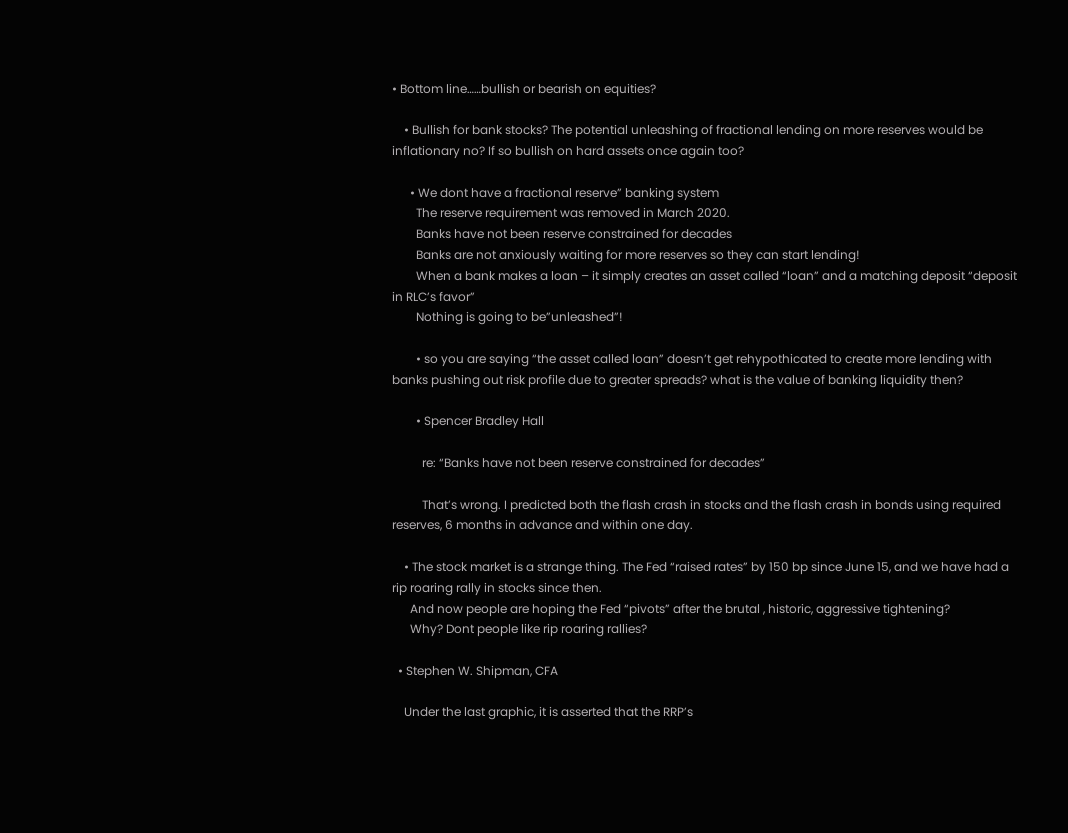• Bottom line……bullish or bearish on equities?

    • Bullish for bank stocks? The potential unleashing of fractional lending on more reserves would be inflationary no? If so bullish on hard assets once again too?

      • We dont have a fractional reserve” banking system
        The reserve requirement was removed in March 2020.
        Banks have not been reserve constrained for decades
        Banks are not anxiously waiting for more reserves so they can start lending!
        When a bank makes a loan – it simply creates an asset called “loan” and a matching deposit “deposit in RLC’s favor”
        Nothing is going to be”unleashed”!

        • so you are saying “the asset called loan” doesn’t get rehypothicated to create more lending with banks pushing out risk profile due to greater spreads? what is the value of banking liquidity then?

        • Spencer Bradley Hall

          re: “Banks have not been reserve constrained for decades”

          That’s wrong. I predicted both the flash crash in stocks and the flash crash in bonds using required reserves, 6 months in advance and within one day.

    • The stock market is a strange thing. The Fed “raised rates” by 150 bp since June 15, and we have had a rip roaring rally in stocks since then.
      And now people are hoping the Fed “pivots” after the brutal , historic, aggressive tightening?
      Why? Dont people like rip roaring rallies?

  • Stephen W. Shipman, CFA

    Under the last graphic, it is asserted that the RRP’s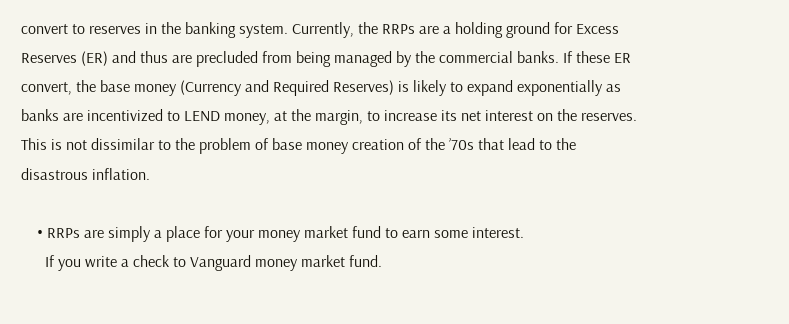convert to reserves in the banking system. Currently, the RRPs are a holding ground for Excess Reserves (ER) and thus are precluded from being managed by the commercial banks. If these ER convert, the base money (Currency and Required Reserves) is likely to expand exponentially as banks are incentivized to LEND money, at the margin, to increase its net interest on the reserves. This is not dissimilar to the problem of base money creation of the ’70s that lead to the disastrous inflation.

    • RRPs are simply a place for your money market fund to earn some interest.
      If you write a check to Vanguard money market fund.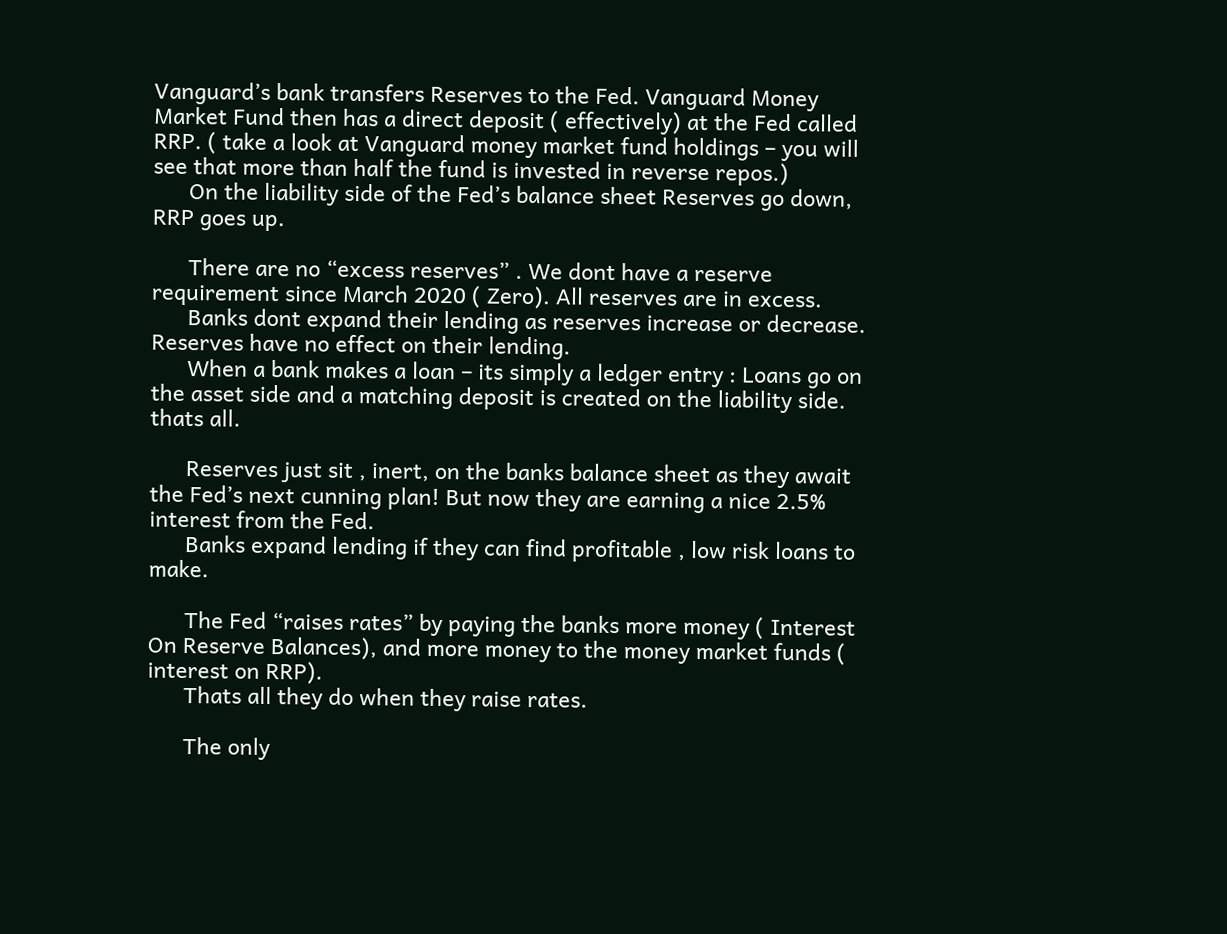Vanguard’s bank transfers Reserves to the Fed. Vanguard Money Market Fund then has a direct deposit ( effectively) at the Fed called RRP. ( take a look at Vanguard money market fund holdings – you will see that more than half the fund is invested in reverse repos.)
      On the liability side of the Fed’s balance sheet Reserves go down, RRP goes up.

      There are no “excess reserves” . We dont have a reserve requirement since March 2020 ( Zero). All reserves are in excess.
      Banks dont expand their lending as reserves increase or decrease. Reserves have no effect on their lending.
      When a bank makes a loan – its simply a ledger entry : Loans go on the asset side and a matching deposit is created on the liability side. thats all.

      Reserves just sit , inert, on the banks balance sheet as they await the Fed’s next cunning plan! But now they are earning a nice 2.5% interest from the Fed.
      Banks expand lending if they can find profitable , low risk loans to make.

      The Fed “raises rates” by paying the banks more money ( Interest On Reserve Balances), and more money to the money market funds ( interest on RRP).
      Thats all they do when they raise rates.

      The only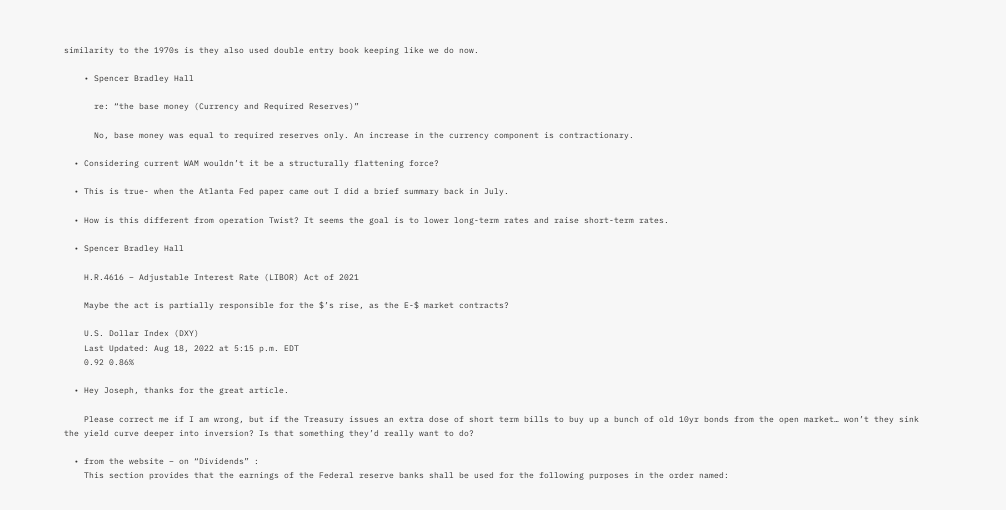similarity to the 1970s is they also used double entry book keeping like we do now.

    • Spencer Bradley Hall

      re: “the base money (Currency and Required Reserves)”

      No, base money was equal to required reserves only. An increase in the currency component is contractionary.

  • Considering current WAM wouldn’t it be a structurally flattening force?

  • This is true- when the Atlanta Fed paper came out I did a brief summary back in July.

  • How is this different from operation Twist? It seems the goal is to lower long-term rates and raise short-term rates.

  • Spencer Bradley Hall

    H.R.4616 – Adjustable Interest Rate (LIBOR) Act of 2021

    Maybe the act is partially responsible for the $’s rise, as the E-$ market contracts?

    U.S. Dollar Index (DXY)
    Last Updated: Aug 18, 2022 at 5:15 p.m. EDT
    0.92 0.86%

  • Hey Joseph, thanks for the great article.

    Please correct me if I am wrong, but if the Treasury issues an extra dose of short term bills to buy up a bunch of old 10yr bonds from the open market… won’t they sink the yield curve deeper into inversion? Is that something they’d really want to do?

  • from the website – on “Dividends” :
    This section provides that the earnings of the Federal reserve banks shall be used for the following purposes in the order named: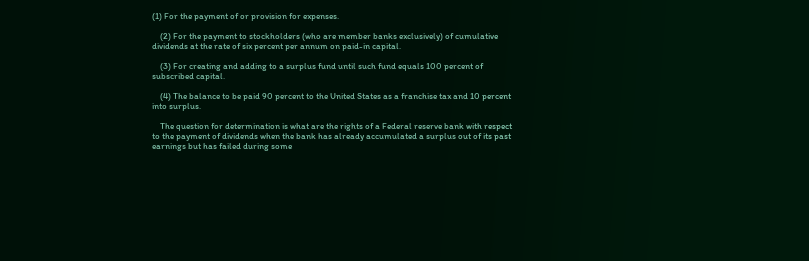(1) For the payment of or provision for expenses.

    (2) For the payment to stockholders (who are member banks exclusively) of cumulative dividends at the rate of six percent per annum on paid-in capital.

    (3) For creating and adding to a surplus fund until such fund equals 100 percent of subscribed capital.

    (4) The balance to be paid 90 percent to the United States as a franchise tax and 10 percent into surplus.

    The question for determination is what are the rights of a Federal reserve bank with respect to the payment of dividends when the bank has already accumulated a surplus out of its past earnings but has failed during some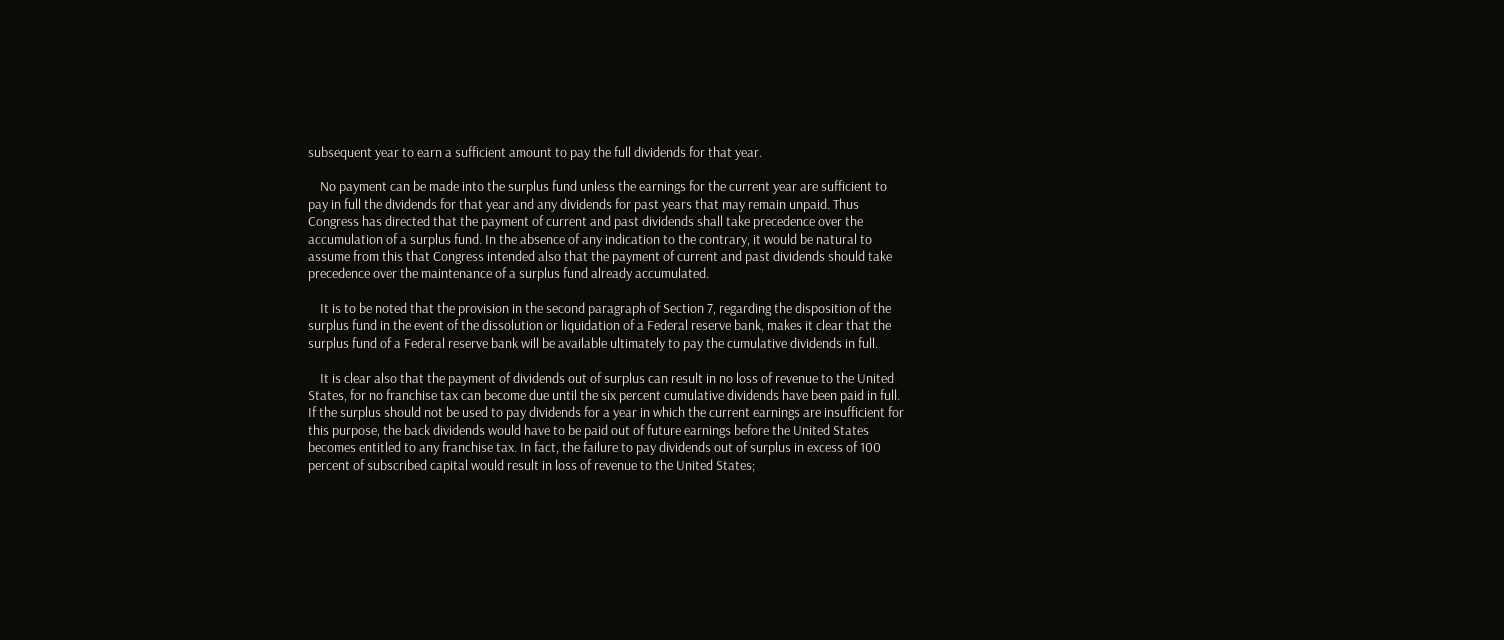subsequent year to earn a sufficient amount to pay the full dividends for that year.

    No payment can be made into the surplus fund unless the earnings for the current year are sufficient to pay in full the dividends for that year and any dividends for past years that may remain unpaid. Thus Congress has directed that the payment of current and past dividends shall take precedence over the accumulation of a surplus fund. In the absence of any indication to the contrary, it would be natural to assume from this that Congress intended also that the payment of current and past dividends should take precedence over the maintenance of a surplus fund already accumulated.

    It is to be noted that the provision in the second paragraph of Section 7, regarding the disposition of the surplus fund in the event of the dissolution or liquidation of a Federal reserve bank, makes it clear that the surplus fund of a Federal reserve bank will be available ultimately to pay the cumulative dividends in full.

    It is clear also that the payment of dividends out of surplus can result in no loss of revenue to the United States, for no franchise tax can become due until the six percent cumulative dividends have been paid in full. If the surplus should not be used to pay dividends for a year in which the current earnings are insufficient for this purpose, the back dividends would have to be paid out of future earnings before the United States becomes entitled to any franchise tax. In fact, the failure to pay dividends out of surplus in excess of 100 percent of subscribed capital would result in loss of revenue to the United States;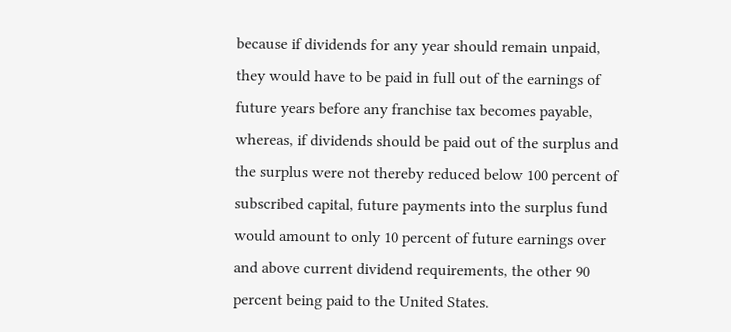because if dividends for any year should remain unpaid, they would have to be paid in full out of the earnings of future years before any franchise tax becomes payable, whereas, if dividends should be paid out of the surplus and the surplus were not thereby reduced below 100 percent of subscribed capital, future payments into the surplus fund would amount to only 10 percent of future earnings over and above current dividend requirements, the other 90 percent being paid to the United States.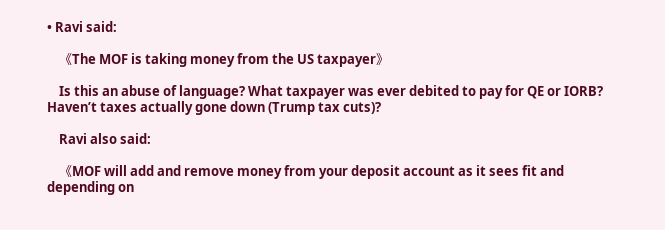• Ravi said:

    《The MOF is taking money from the US taxpayer》

    Is this an abuse of language? What taxpayer was ever debited to pay for QE or IORB? Haven’t taxes actually gone down (Trump tax cuts)?

    Ravi also said:

    《MOF will add and remove money from your deposit account as it sees fit and depending on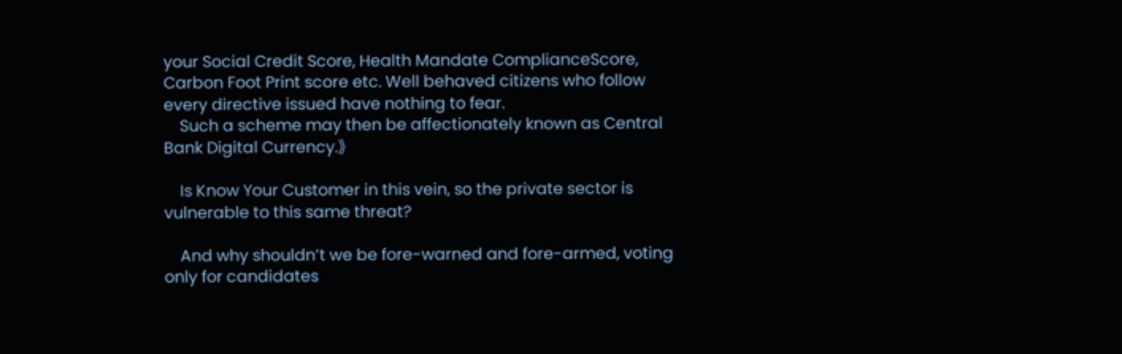your Social Credit Score, Health Mandate ComplianceScore, Carbon Foot Print score etc. Well behaved citizens who follow every directive issued have nothing to fear.
    Such a scheme may then be affectionately known as Central Bank Digital Currency.》

    Is Know Your Customer in this vein, so the private sector is vulnerable to this same threat?

    And why shouldn’t we be fore-warned and fore-armed, voting only for candidates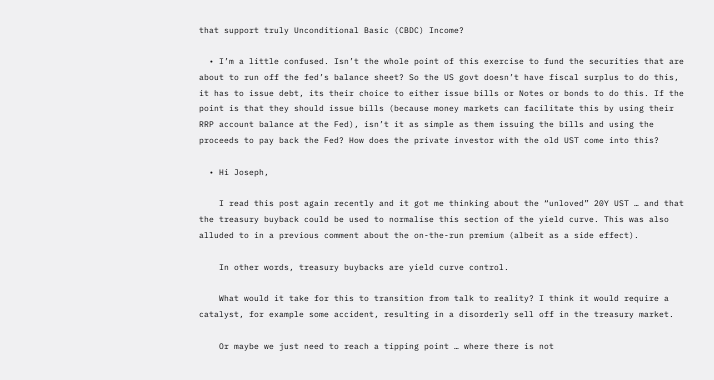that support truly Unconditional Basic (CBDC) Income?

  • I’m a little confused. Isn’t the whole point of this exercise to fund the securities that are about to run off the fed’s balance sheet? So the US govt doesn’t have fiscal surplus to do this, it has to issue debt, its their choice to either issue bills or Notes or bonds to do this. If the point is that they should issue bills (because money markets can facilitate this by using their RRP account balance at the Fed), isn’t it as simple as them issuing the bills and using the proceeds to pay back the Fed? How does the private investor with the old UST come into this?

  • Hi Joseph,

    I read this post again recently and it got me thinking about the “unloved” 20Y UST … and that the treasury buyback could be used to normalise this section of the yield curve. This was also alluded to in a previous comment about the on-the-run premium (albeit as a side effect).

    In other words, treasury buybacks are yield curve control.

    What would it take for this to transition from talk to reality? I think it would require a catalyst, for example some accident, resulting in a disorderly sell off in the treasury market.

    Or maybe we just need to reach a tipping point … where there is not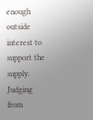enough outside interest to support the supply. Judging from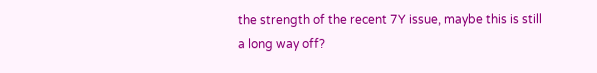the strength of the recent 7Y issue, maybe this is still a long way off?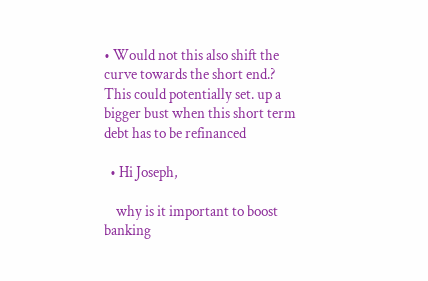• Would not this also shift the curve towards the short end.? This could potentially set. up a bigger bust when this short term debt has to be refinanced

  • Hi Joseph,

    why is it important to boost banking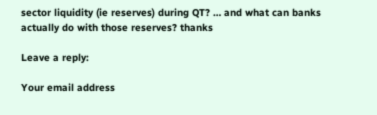sector liquidity (ie reserves) during QT? … and what can banks actually do with those reserves? thanks

Leave a reply:

Your email address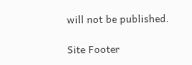will not be published.

Site Footer